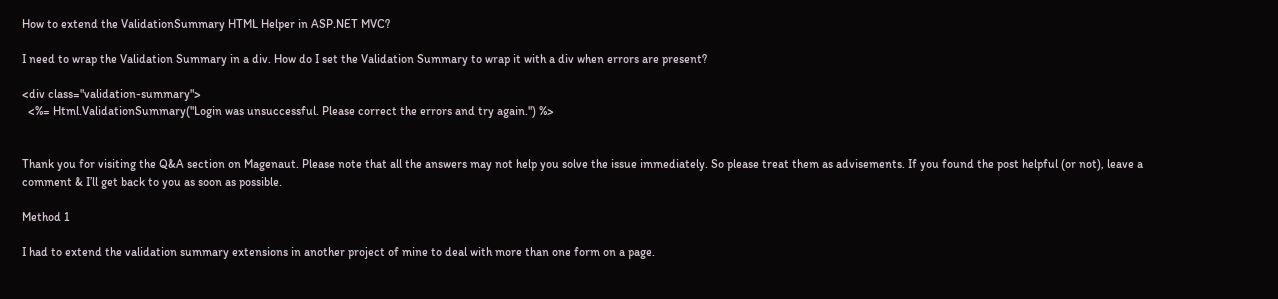How to extend the ValidationSummary HTML Helper in ASP.NET MVC?

I need to wrap the Validation Summary in a div. How do I set the Validation Summary to wrap it with a div when errors are present?

<div class="validation-summary">
  <%= Html.ValidationSummary("Login was unsuccessful. Please correct the errors and try again.") %>


Thank you for visiting the Q&A section on Magenaut. Please note that all the answers may not help you solve the issue immediately. So please treat them as advisements. If you found the post helpful (or not), leave a comment & I’ll get back to you as soon as possible.

Method 1

I had to extend the validation summary extensions in another project of mine to deal with more than one form on a page.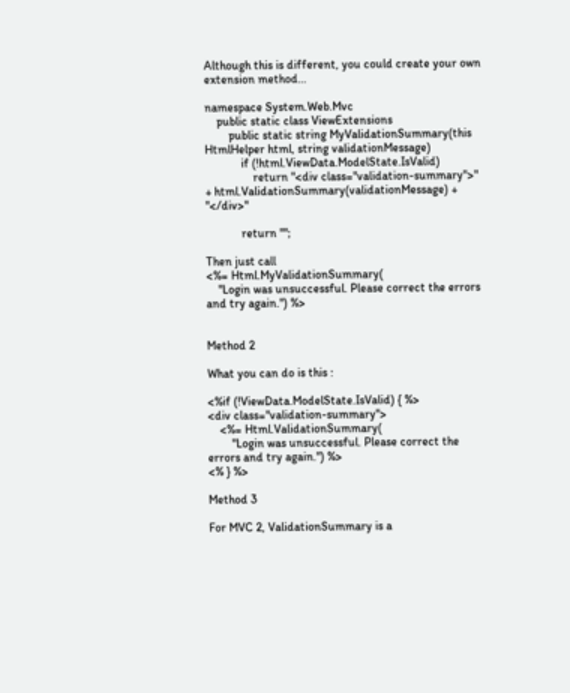Although this is different, you could create your own extension method…

namespace System.Web.Mvc
    public static class ViewExtensions
        public static string MyValidationSummary(this HtmlHelper html, string validationMessage)
            if (!html.ViewData.ModelState.IsValid)
                return "<div class="validation-summary">" + html.ValidationSummary(validationMessage) + "</div>"

            return "";

Then just call
<%= Html.MyValidationSummary(
    "Login was unsuccessful. Please correct the errors and try again.") %>


Method 2

What you can do is this :

<%if (!ViewData.ModelState.IsValid) { %>
<div class="validation-summary">
    <%= Html.ValidationSummary(
        "Login was unsuccessful. Please correct the errors and try again.") %>
<% } %>

Method 3

For MVC 2, ValidationSummary is a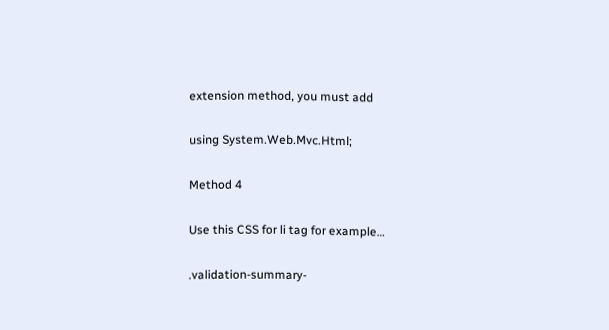extension method, you must add

using System.Web.Mvc.Html;

Method 4

Use this CSS for li tag for example…

.validation-summary-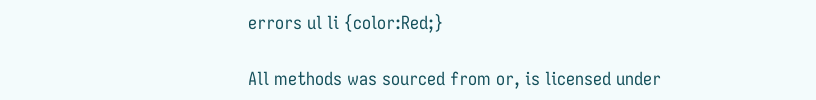errors ul li {color:Red;}

All methods was sourced from or, is licensed under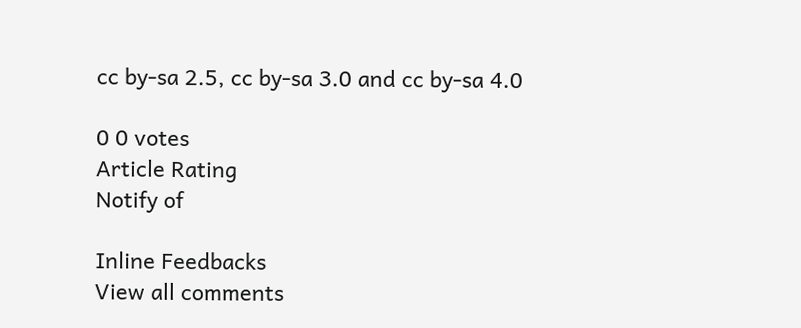cc by-sa 2.5, cc by-sa 3.0 and cc by-sa 4.0

0 0 votes
Article Rating
Notify of

Inline Feedbacks
View all comments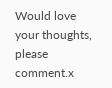Would love your thoughts, please comment.x